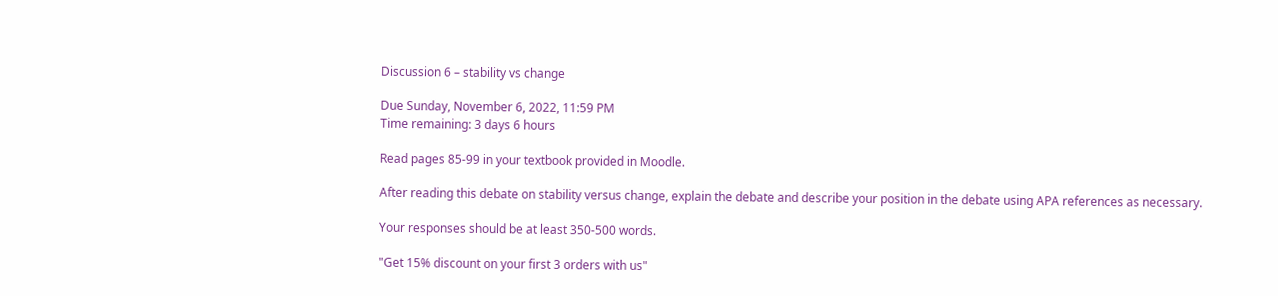Discussion 6 – stability vs change

Due Sunday, November 6, 2022, 11:59 PM
Time remaining: 3 days 6 hours

Read pages 85-99 in your textbook provided in Moodle.

After reading this debate on stability versus change, explain the debate and describe your position in the debate using APA references as necessary.

Your responses should be at least 350-500 words.

"Get 15% discount on your first 3 orders with us"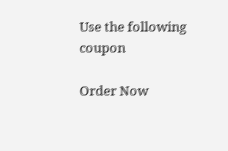Use the following coupon

Order Now